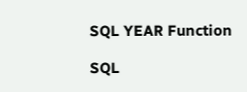SQL YEAR Function

SQL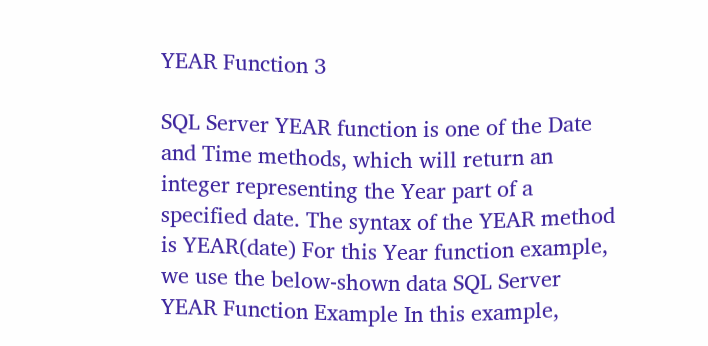YEAR Function 3

SQL Server YEAR function is one of the Date and Time methods, which will return an integer representing the Year part of a specified date. The syntax of the YEAR method is YEAR(date) For this Year function example, we use the below-shown data SQL Server YEAR Function Example In this example,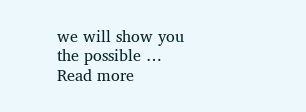we will show you the possible … Read more